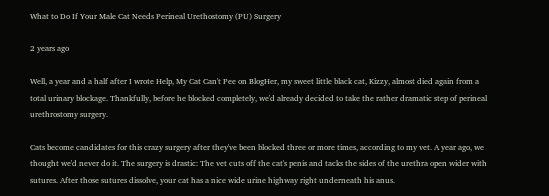What to Do If Your Male Cat Needs Perineal Urethostomy (PU) Surgery

2 years ago

Well, a year and a half after I wrote Help, My Cat Can't Pee on BlogHer, my sweet little black cat, Kizzy, almost died again from a total urinary blockage. Thankfully, before he blocked completely, we'd already decided to take the rather dramatic step of perineal urethrostomy surgery.

Cats become candidates for this crazy surgery after they've been blocked three or more times, according to my vet. A year ago, we thought we'd never do it. The surgery is drastic: The vet cuts off the cat's penis and tacks the sides of the urethra open wider with sutures. After those sutures dissolve, your cat has a nice wide urine highway right underneath his anus.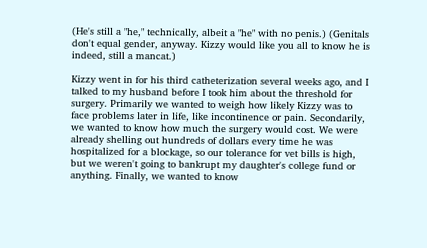(He's still a "he," technically, albeit a "he" with no penis.) (Genitals don't equal gender, anyway. Kizzy would like you all to know he is indeed, still a mancat.)

Kizzy went in for his third catheterization several weeks ago, and I talked to my husband before I took him about the threshold for surgery. Primarily we wanted to weigh how likely Kizzy was to face problems later in life, like incontinence or pain. Secondarily, we wanted to know how much the surgery would cost. We were already shelling out hundreds of dollars every time he was hospitalized for a blockage, so our tolerance for vet bills is high, but we weren't going to bankrupt my daughter's college fund or anything. Finally, we wanted to know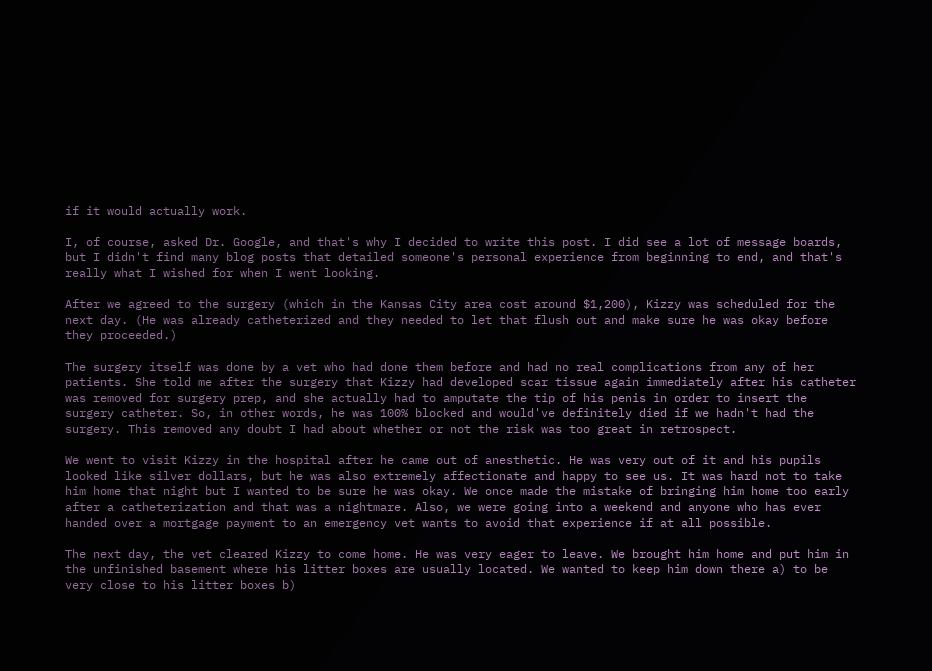if it would actually work.

I, of course, asked Dr. Google, and that's why I decided to write this post. I did see a lot of message boards, but I didn't find many blog posts that detailed someone's personal experience from beginning to end, and that's really what I wished for when I went looking.

After we agreed to the surgery (which in the Kansas City area cost around $1,200), Kizzy was scheduled for the next day. (He was already catheterized and they needed to let that flush out and make sure he was okay before they proceeded.)

The surgery itself was done by a vet who had done them before and had no real complications from any of her patients. She told me after the surgery that Kizzy had developed scar tissue again immediately after his catheter was removed for surgery prep, and she actually had to amputate the tip of his penis in order to insert the surgery catheter. So, in other words, he was 100% blocked and would've definitely died if we hadn't had the surgery. This removed any doubt I had about whether or not the risk was too great in retrospect.

We went to visit Kizzy in the hospital after he came out of anesthetic. He was very out of it and his pupils looked like silver dollars, but he was also extremely affectionate and happy to see us. It was hard not to take him home that night but I wanted to be sure he was okay. We once made the mistake of bringing him home too early after a catheterization and that was a nightmare. Also, we were going into a weekend and anyone who has ever handed over a mortgage payment to an emergency vet wants to avoid that experience if at all possible.

The next day, the vet cleared Kizzy to come home. He was very eager to leave. We brought him home and put him in the unfinished basement where his litter boxes are usually located. We wanted to keep him down there a) to be very close to his litter boxes b)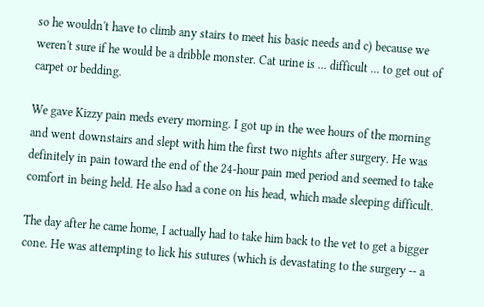so he wouldn't have to climb any stairs to meet his basic needs and c) because we weren't sure if he would be a dribble monster. Cat urine is ... difficult ... to get out of carpet or bedding.

We gave Kizzy pain meds every morning. I got up in the wee hours of the morning and went downstairs and slept with him the first two nights after surgery. He was definitely in pain toward the end of the 24-hour pain med period and seemed to take comfort in being held. He also had a cone on his head, which made sleeping difficult.

The day after he came home, I actually had to take him back to the vet to get a bigger cone. He was attempting to lick his sutures (which is devastating to the surgery -- a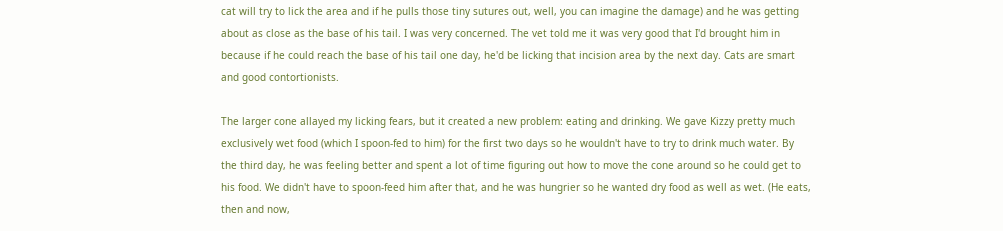cat will try to lick the area and if he pulls those tiny sutures out, well, you can imagine the damage) and he was getting about as close as the base of his tail. I was very concerned. The vet told me it was very good that I'd brought him in because if he could reach the base of his tail one day, he'd be licking that incision area by the next day. Cats are smart and good contortionists.

The larger cone allayed my licking fears, but it created a new problem: eating and drinking. We gave Kizzy pretty much exclusively wet food (which I spoon-fed to him) for the first two days so he wouldn't have to try to drink much water. By the third day, he was feeling better and spent a lot of time figuring out how to move the cone around so he could get to his food. We didn't have to spoon-feed him after that, and he was hungrier so he wanted dry food as well as wet. (He eats, then and now,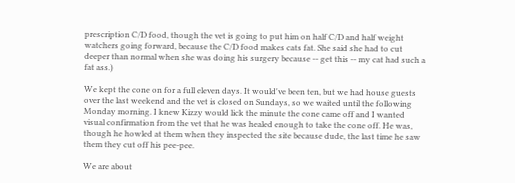prescription C/D food, though the vet is going to put him on half C/D and half weight watchers going forward, because the C/D food makes cats fat. She said she had to cut deeper than normal when she was doing his surgery because -- get this -- my cat had such a fat ass.)

We kept the cone on for a full eleven days. It would've been ten, but we had house guests over the last weekend and the vet is closed on Sundays, so we waited until the following Monday morning. I knew Kizzy would lick the minute the cone came off and I wanted visual confirmation from the vet that he was healed enough to take the cone off. He was, though he howled at them when they inspected the site because dude, the last time he saw them they cut off his pee-pee.

We are about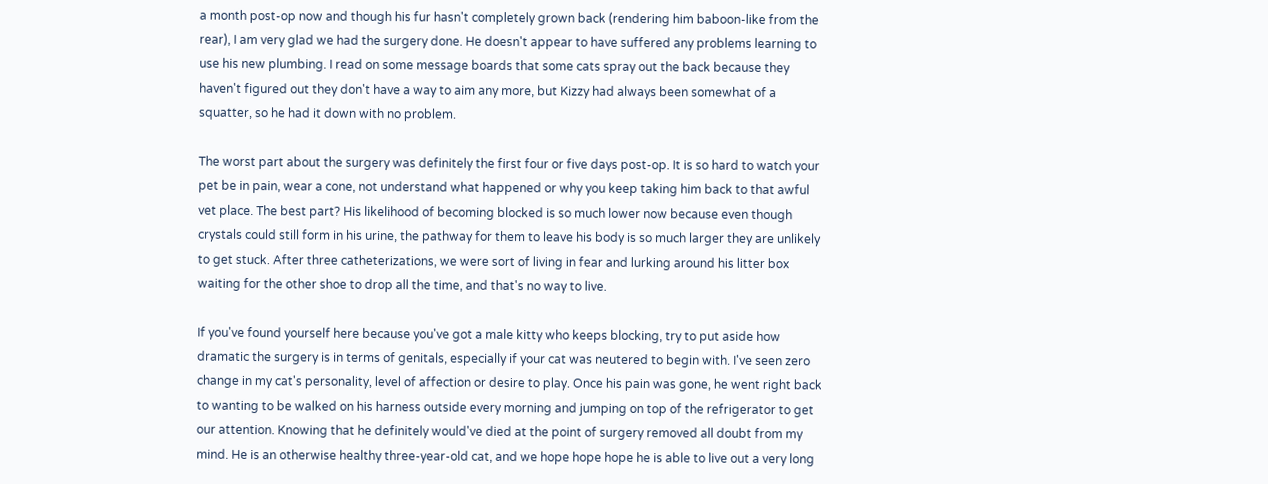a month post-op now and though his fur hasn't completely grown back (rendering him baboon-like from the rear), I am very glad we had the surgery done. He doesn't appear to have suffered any problems learning to use his new plumbing. I read on some message boards that some cats spray out the back because they haven't figured out they don't have a way to aim any more, but Kizzy had always been somewhat of a squatter, so he had it down with no problem.

The worst part about the surgery was definitely the first four or five days post-op. It is so hard to watch your pet be in pain, wear a cone, not understand what happened or why you keep taking him back to that awful vet place. The best part? His likelihood of becoming blocked is so much lower now because even though crystals could still form in his urine, the pathway for them to leave his body is so much larger they are unlikely to get stuck. After three catheterizations, we were sort of living in fear and lurking around his litter box waiting for the other shoe to drop all the time, and that's no way to live.

If you've found yourself here because you've got a male kitty who keeps blocking, try to put aside how dramatic the surgery is in terms of genitals, especially if your cat was neutered to begin with. I've seen zero change in my cat's personality, level of affection or desire to play. Once his pain was gone, he went right back to wanting to be walked on his harness outside every morning and jumping on top of the refrigerator to get our attention. Knowing that he definitely would've died at the point of surgery removed all doubt from my mind. He is an otherwise healthy three-year-old cat, and we hope hope hope he is able to live out a very long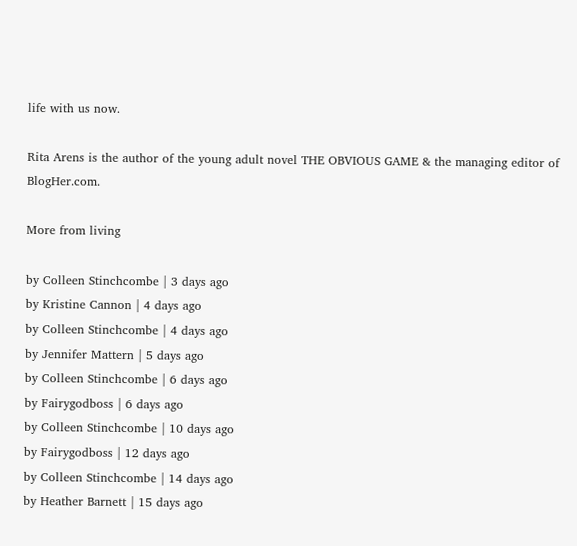life with us now.

Rita Arens is the author of the young adult novel THE OBVIOUS GAME & the managing editor of BlogHer.com.

More from living

by Colleen Stinchcombe | 3 days ago
by Kristine Cannon | 4 days ago
by Colleen Stinchcombe | 4 days ago
by Jennifer Mattern | 5 days ago
by Colleen Stinchcombe | 6 days ago
by Fairygodboss | 6 days ago
by Colleen Stinchcombe | 10 days ago
by Fairygodboss | 12 days ago
by Colleen Stinchcombe | 14 days ago
by Heather Barnett | 15 days ago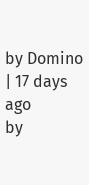by Domino | 17 days ago
by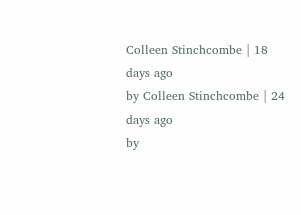Colleen Stinchcombe | 18 days ago
by Colleen Stinchcombe | 24 days ago
by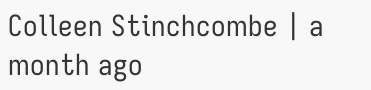Colleen Stinchcombe | a month ago